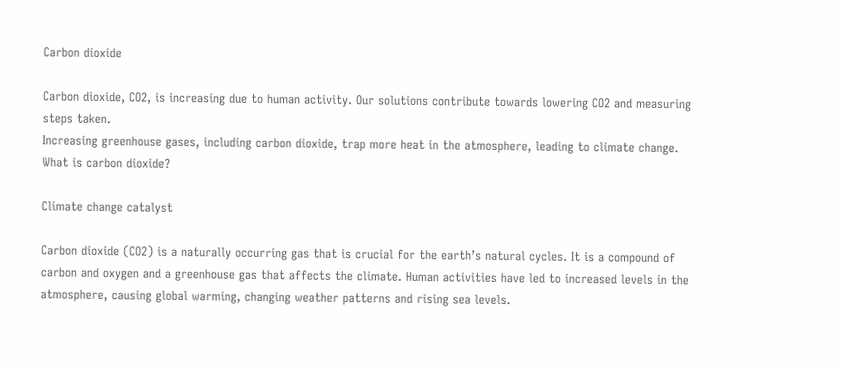Carbon dioxide

Carbon dioxide, CO2, is increasing due to human activity. Our solutions contribute towards lowering CO2 and measuring steps taken.
Increasing greenhouse gases, including carbon dioxide, trap more heat in the atmosphere, leading to climate change.
What is carbon dioxide?

Climate change catalyst

Carbon dioxide (CO2) is a naturally occurring gas that is crucial for the earth’s natural cycles. It is a compound of carbon and oxygen and a greenhouse gas that affects the climate. Human activities have led to increased levels in the atmosphere, causing global warming, changing weather patterns and rising sea levels.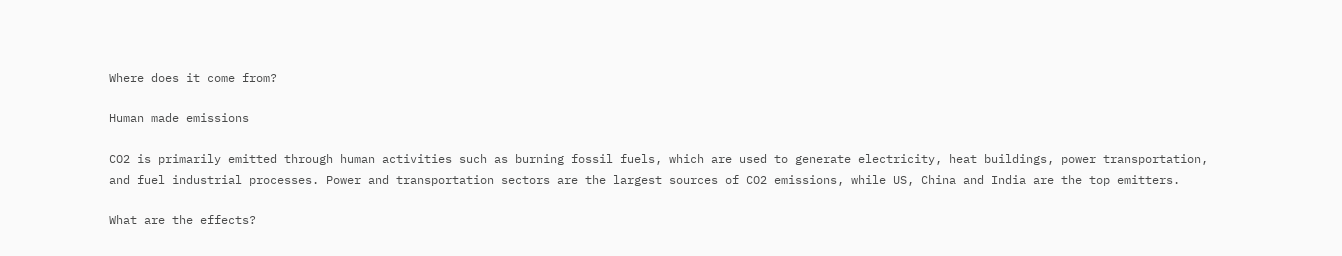Where does it come from?

Human made emissions

CO2 is primarily emitted through human activities such as burning fossil fuels, which are used to generate electricity, heat buildings, power transportation, and fuel industrial processes. Power and transportation sectors are the largest sources of CO2 emissions, while US, China and India are the top emitters.

What are the effects?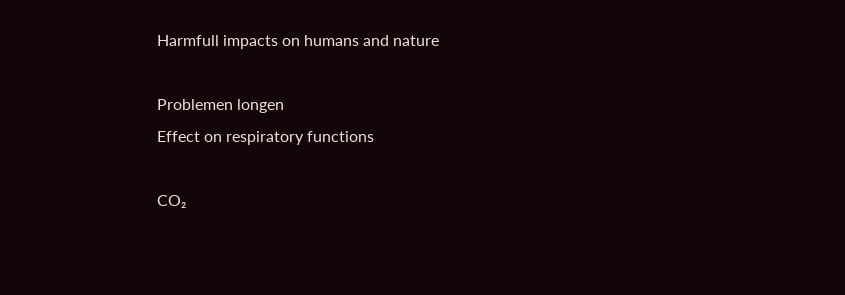Harmfull impacts on humans and nature

Problemen longen
Effect on respiratory functions

CO₂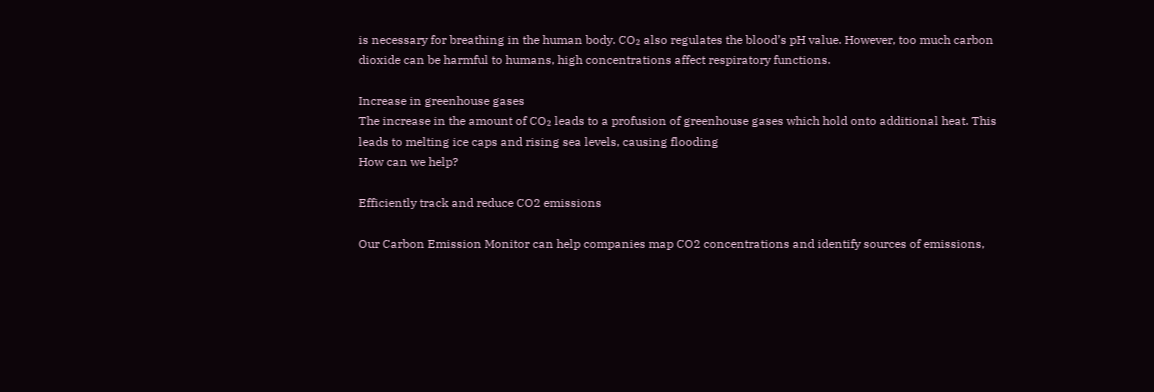is necessary for breathing in the human body. CO₂ also regulates the blood’s pH value. However, too much carbon dioxide can be harmful to humans, high concentrations affect respiratory functions.

Increase in greenhouse gases
The increase in the amount of CO₂ leads to a profusion of greenhouse gases which hold onto additional heat. This leads to melting ice caps and rising sea levels, causing flooding
How can we help?

Efficiently track and reduce CO2 emissions

Our Carbon Emission Monitor can help companies map CO2 concentrations and identify sources of emissions,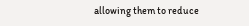allowing them to reduce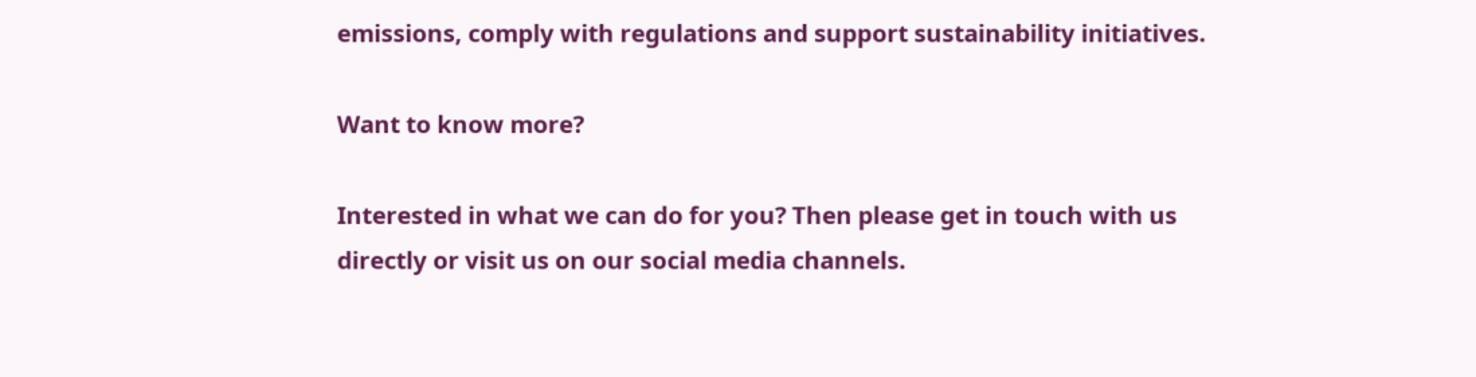emissions, comply with regulations and support sustainability initiatives.

Want to know more?

Interested in what we can do for you? Then please get in touch with us directly or visit us on our social media channels.